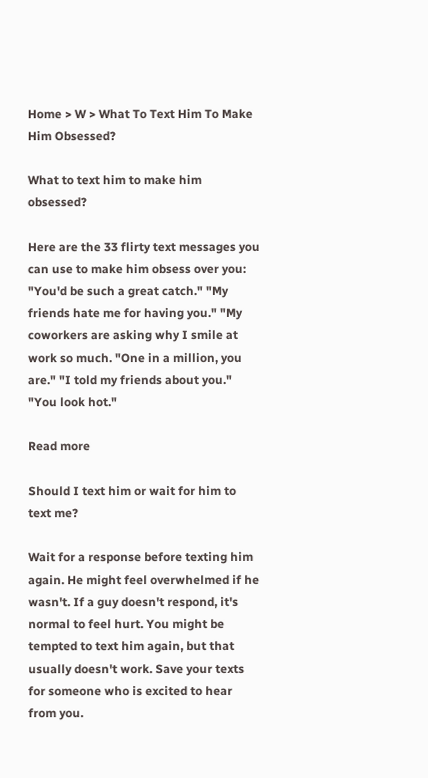Home > W > What To Text Him To Make Him Obsessed?

What to text him to make him obsessed?

Here are the 33 flirty text messages you can use to make him obsess over you: "You'd be such a great catch." "My friends hate me for having you." "My coworkers are asking why I smile at work so much. "One in a million, you are." "I told my friends about you." "You look hot."

Read more

Should I text him or wait for him to text me?

Wait for a response before texting him again. He might feel overwhelmed if he wasn't. If a guy doesn't respond, it's normal to feel hurt. You might be tempted to text him again, but that usually doesn't work. Save your texts for someone who is excited to hear from you.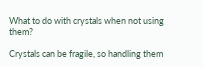What to do with crystals when not using them?

Crystals can be fragile, so handling them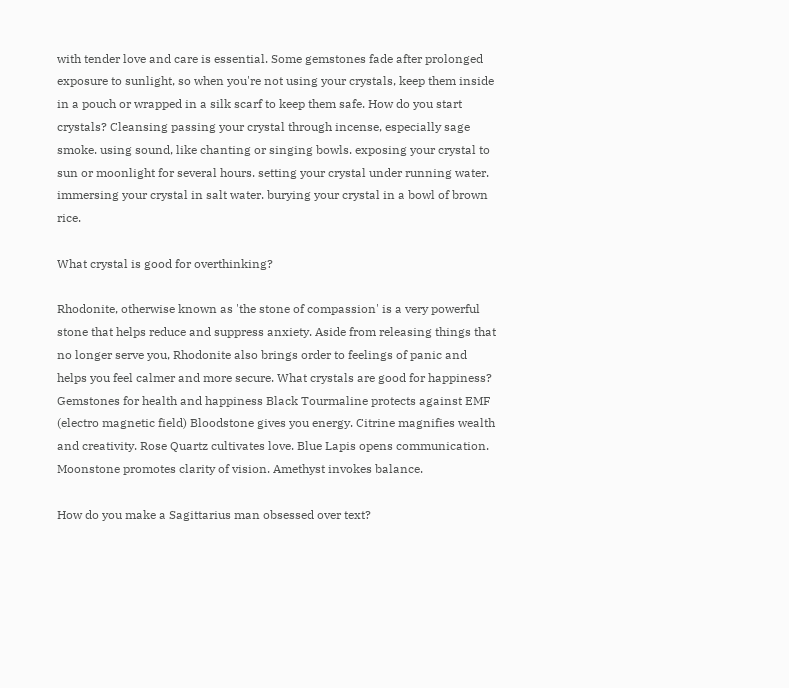with tender love and care is essential. Some gemstones fade after prolonged exposure to sunlight, so when you're not using your crystals, keep them inside in a pouch or wrapped in a silk scarf to keep them safe. How do you start crystals? Cleansing passing your crystal through incense, especially sage smoke. using sound, like chanting or singing bowls. exposing your crystal to sun or moonlight for several hours. setting your crystal under running water. immersing your crystal in salt water. burying your crystal in a bowl of brown rice.

What crystal is good for overthinking?

Rhodonite, otherwise known as 'the stone of compassion' is a very powerful stone that helps reduce and suppress anxiety. Aside from releasing things that no longer serve you, Rhodonite also brings order to feelings of panic and helps you feel calmer and more secure. What crystals are good for happiness? Gemstones for health and happiness Black Tourmaline protects against EMF (electro magnetic field) Bloodstone gives you energy. Citrine magnifies wealth and creativity. Rose Quartz cultivates love. Blue Lapis opens communication. Moonstone promotes clarity of vision. Amethyst invokes balance.

How do you make a Sagittarius man obsessed over text?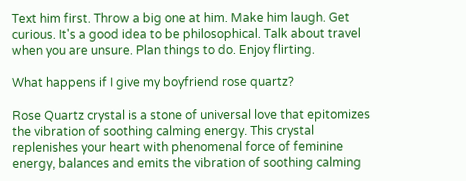Text him first. Throw a big one at him. Make him laugh. Get curious. It's a good idea to be philosophical. Talk about travel when you are unsure. Plan things to do. Enjoy flirting.

What happens if I give my boyfriend rose quartz?

Rose Quartz crystal is a stone of universal love that epitomizes the vibration of soothing calming energy. This crystal replenishes your heart with phenomenal force of feminine energy, balances and emits the vibration of soothing calming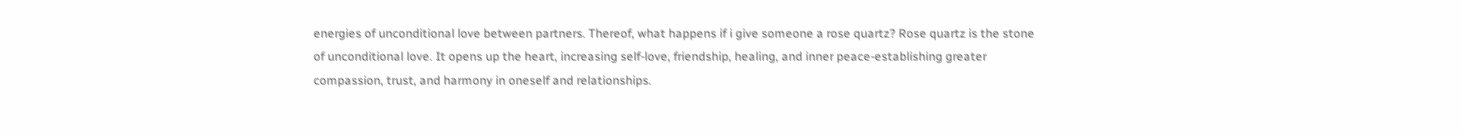energies of unconditional love between partners. Thereof, what happens if i give someone a rose quartz? Rose quartz is the stone of unconditional love. It opens up the heart, increasing self-love, friendship, healing, and inner peace-establishing greater compassion, trust, and harmony in oneself and relationships.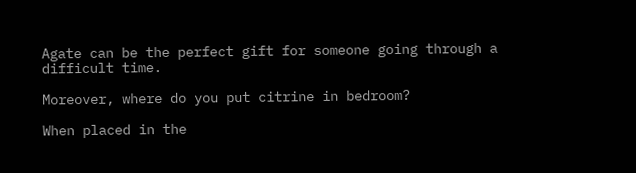Agate can be the perfect gift for someone going through a difficult time.

Moreover, where do you put citrine in bedroom?

When placed in the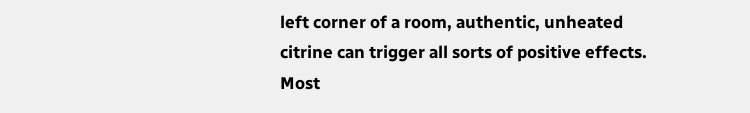left corner of a room, authentic, unheated citrine can trigger all sorts of positive effects. Most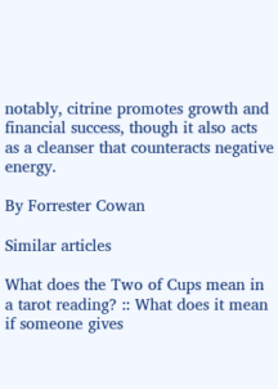notably, citrine promotes growth and financial success, though it also acts as a cleanser that counteracts negative energy.

By Forrester Cowan

Similar articles

What does the Two of Cups mean in a tarot reading? :: What does it mean if someone gives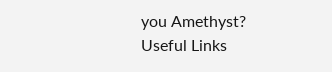you Amethyst?
Useful Links